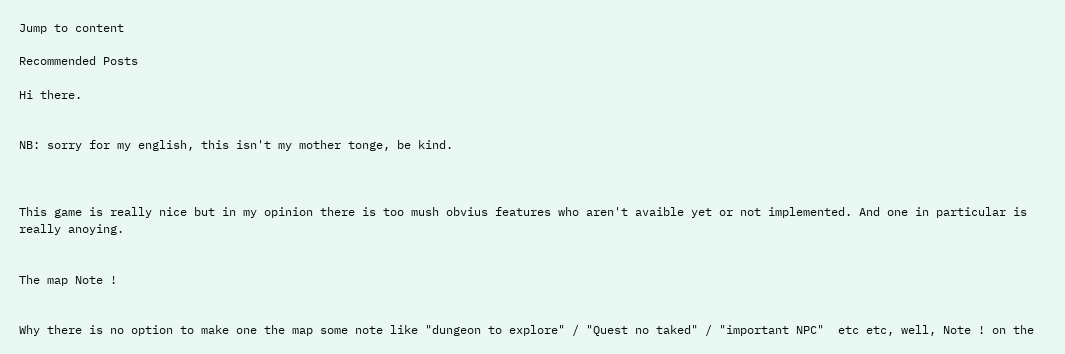Jump to content

Recommended Posts

Hi there.


NB: sorry for my english, this isn't my mother tonge, be kind.



This game is really nice but in my opinion there is too mush obvius features who aren't avaible yet or not implemented. And one in particular is really anoying.


The map Note !


Why there is no option to make one the map some note like "dungeon to explore" / "Quest no taked" / "important NPC"  etc etc, well, Note ! on the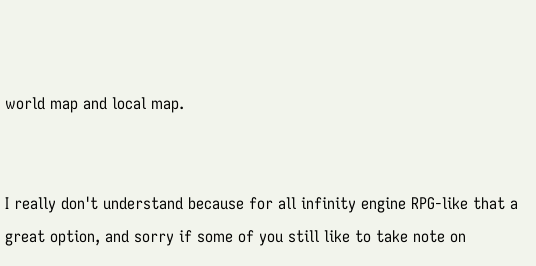world map and local map.


I really don't understand because for all infinity engine RPG-like that a great option, and sorry if some of you still like to take note on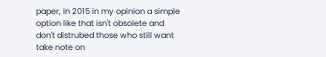paper, in 2015 in my opinion a simple option like that isn't obsolete and don't distrubed those who still want take note on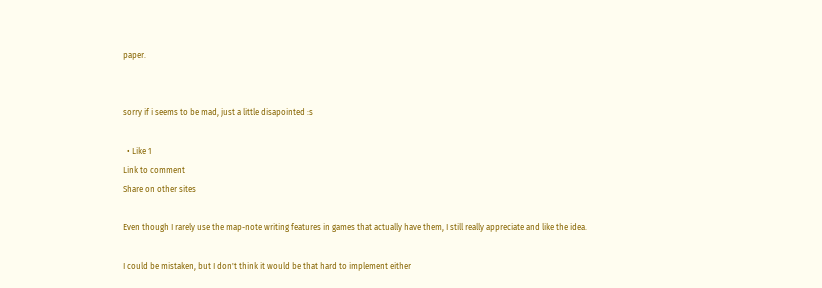paper.


sorry if i seems to be mad, just a little disapointed :s

  • Like 1
Link to comment
Share on other sites

Even though I rarely use the map-note writing features in games that actually have them, I still really appreciate and like the idea.

I could be mistaken, but I don't think it would be that hard to implement either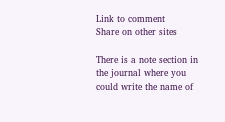Link to comment
Share on other sites

There is a note section in the journal where you could write the name of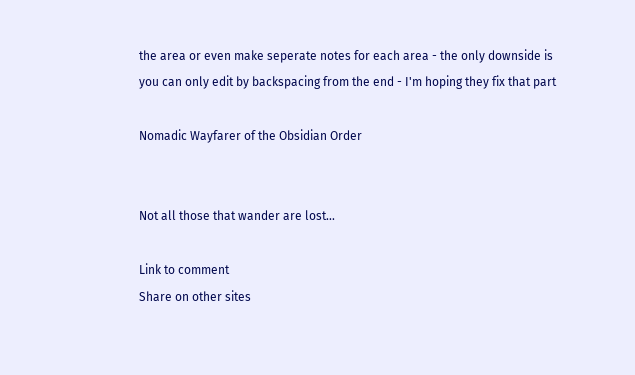the area or even make seperate notes for each area - the only downside is you can only edit by backspacing from the end - I'm hoping they fix that part

Nomadic Wayfarer of the Obsidian Order


Not all those that wander are lost...

Link to comment
Share on other sites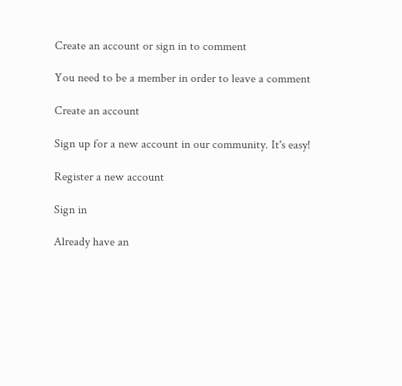Create an account or sign in to comment

You need to be a member in order to leave a comment

Create an account

Sign up for a new account in our community. It's easy!

Register a new account

Sign in

Already have an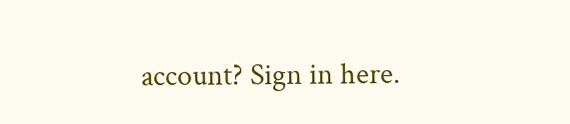account? Sign in here.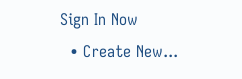Sign In Now
  • Create New...